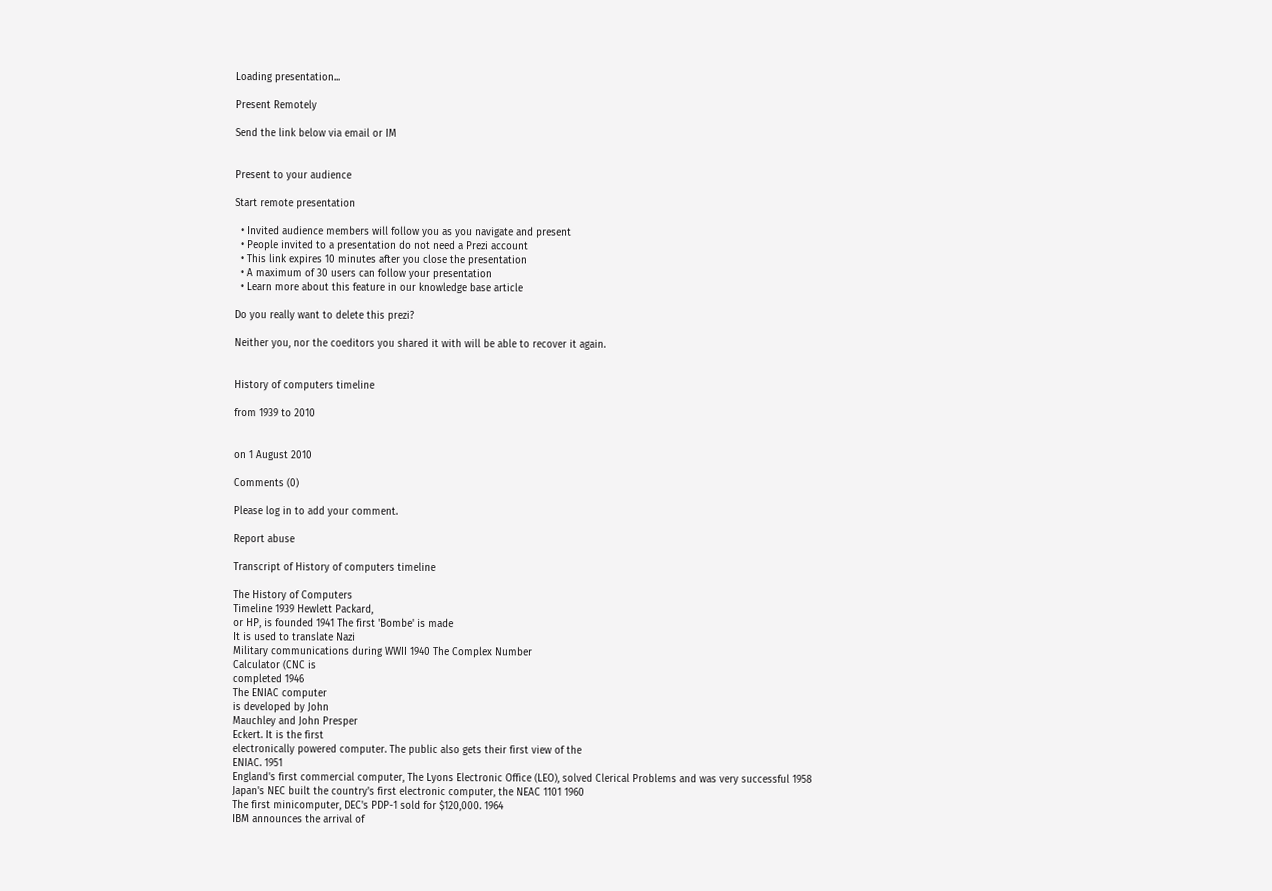Loading presentation...

Present Remotely

Send the link below via email or IM


Present to your audience

Start remote presentation

  • Invited audience members will follow you as you navigate and present
  • People invited to a presentation do not need a Prezi account
  • This link expires 10 minutes after you close the presentation
  • A maximum of 30 users can follow your presentation
  • Learn more about this feature in our knowledge base article

Do you really want to delete this prezi?

Neither you, nor the coeditors you shared it with will be able to recover it again.


History of computers timeline

from 1939 to 2010


on 1 August 2010

Comments (0)

Please log in to add your comment.

Report abuse

Transcript of History of computers timeline

The History of Computers
Timeline 1939 Hewlett Packard,
or HP, is founded 1941 The first 'Bombe' is made
It is used to translate Nazi
Military communications during WWII 1940 The Complex Number
Calculator (CNC is
completed 1946
The ENIAC computer
is developed by John
Mauchley and John Presper
Eckert. It is the first
electronically powered computer. The public also gets their first view of the
ENIAC. 1951
England's first commercial computer, The Lyons Electronic Office (LEO), solved Clerical Problems and was very successful 1958
Japan's NEC built the country's first electronic computer, the NEAC 1101 1960
The first minicomputer, DEC's PDP-1 sold for $120,000. 1964
IBM announces the arrival of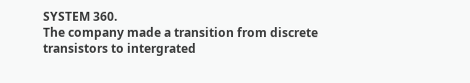SYSTEM 360.
The company made a transition from discrete transistors to intergrated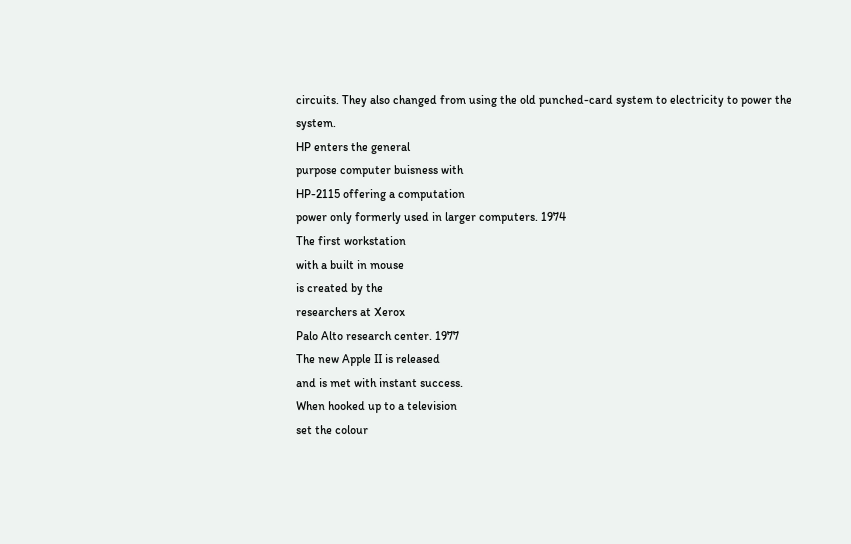circuits. They also changed from using the old punched-card system to electricity to power the system.
HP enters the general
purpose computer buisness with
HP-2115 offering a computation
power only formerly used in larger computers. 1974
The first workstation
with a built in mouse
is created by the
researchers at Xerox
Palo Alto research center. 1977
The new Apple II is released
and is met with instant success.
When hooked up to a television
set the colour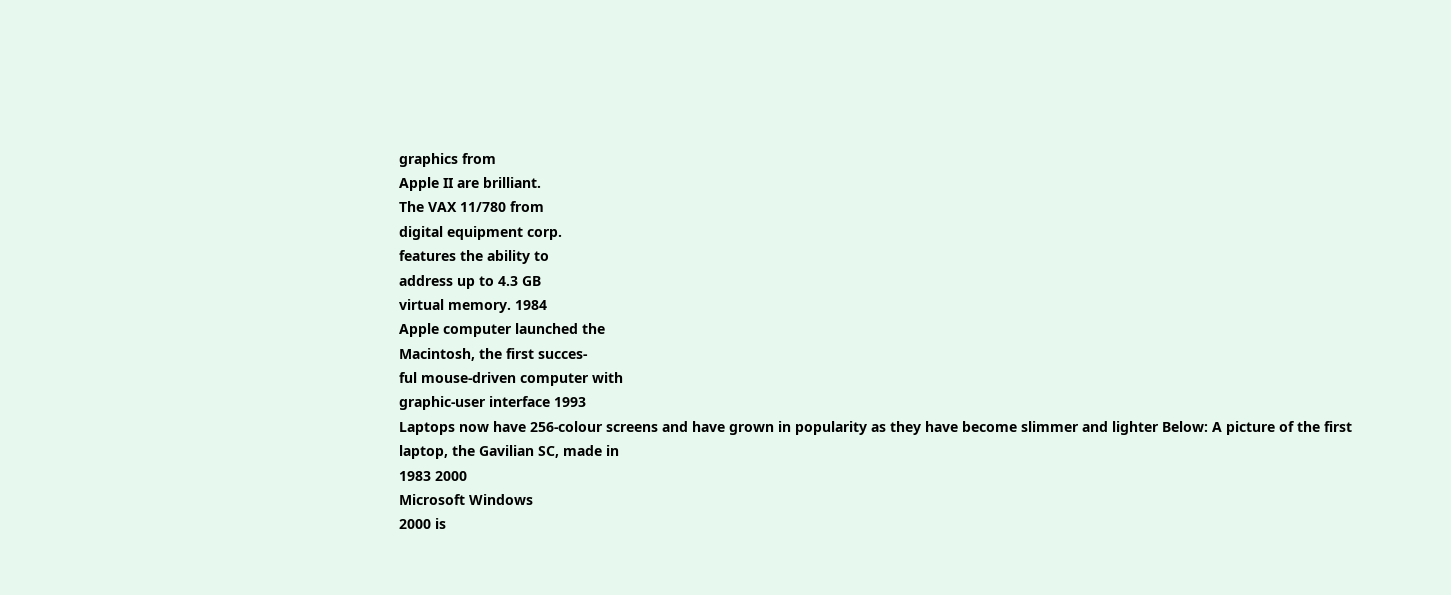graphics from
Apple II are brilliant.
The VAX 11/780 from
digital equipment corp.
features the ability to
address up to 4.3 GB
virtual memory. 1984
Apple computer launched the
Macintosh, the first succes-
ful mouse-driven computer with
graphic-user interface 1993
Laptops now have 256-colour screens and have grown in popularity as they have become slimmer and lighter Below: A picture of the first
laptop, the Gavilian SC, made in
1983 2000
Microsoft Windows
2000 is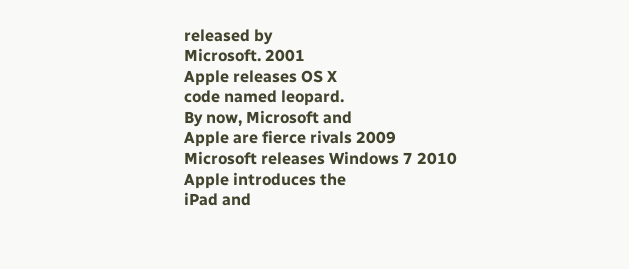released by
Microsoft. 2001
Apple releases OS X
code named leopard.
By now, Microsoft and
Apple are fierce rivals 2009
Microsoft releases Windows 7 2010
Apple introduces the
iPad and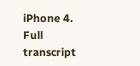iPhone 4.
Full transcript